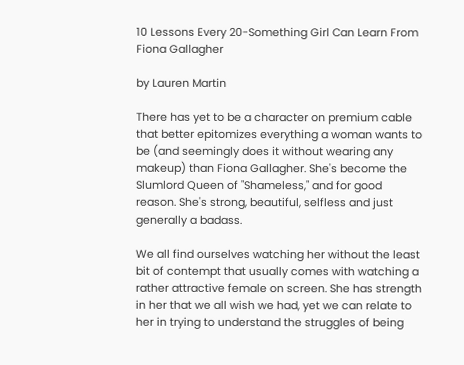10 Lessons Every 20-Something Girl Can Learn From Fiona Gallagher

by Lauren Martin

There has yet to be a character on premium cable that better epitomizes everything a woman wants to be (and seemingly does it without wearing any makeup) than Fiona Gallagher. She's become the Slumlord Queen of "Shameless," and for good reason. She's strong, beautiful, selfless and just generally a badass.

We all find ourselves watching her without the least bit of contempt that usually comes with watching a rather attractive female on screen. She has strength in her that we all wish we had, yet we can relate to her in trying to understand the struggles of being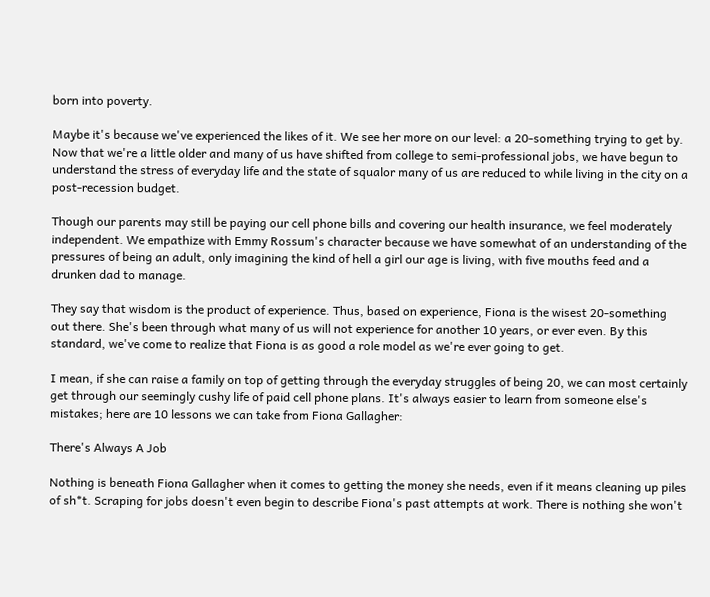born into poverty.

Maybe it's because we've experienced the likes of it. We see her more on our level: a 20-something trying to get by. Now that we're a little older and many of us have shifted from college to semi-professional jobs, we have begun to understand the stress of everyday life and the state of squalor many of us are reduced to while living in the city on a post-recession budget.

Though our parents may still be paying our cell phone bills and covering our health insurance, we feel moderately independent. We empathize with Emmy Rossum's character because we have somewhat of an understanding of the pressures of being an adult, only imagining the kind of hell a girl our age is living, with five mouths feed and a drunken dad to manage.

They say that wisdom is the product of experience. Thus, based on experience, Fiona is the wisest 20-something out there. She's been through what many of us will not experience for another 10 years, or ever even. By this standard, we've come to realize that Fiona is as good a role model as we're ever going to get.

I mean, if she can raise a family on top of getting through the everyday struggles of being 20, we can most certainly get through our seemingly cushy life of paid cell phone plans. It's always easier to learn from someone else's mistakes; here are 10 lessons we can take from Fiona Gallagher:

There's Always A Job

Nothing is beneath Fiona Gallagher when it comes to getting the money she needs, even if it means cleaning up piles of sh*t. Scraping for jobs doesn't even begin to describe Fiona's past attempts at work. There is nothing she won't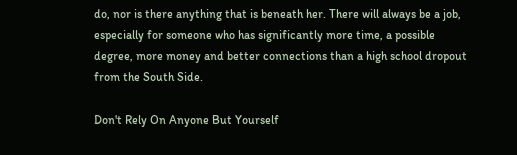do, nor is there anything that is beneath her. There will always be a job, especially for someone who has significantly more time, a possible degree, more money and better connections than a high school dropout from the South Side.

Don't Rely On Anyone But Yourself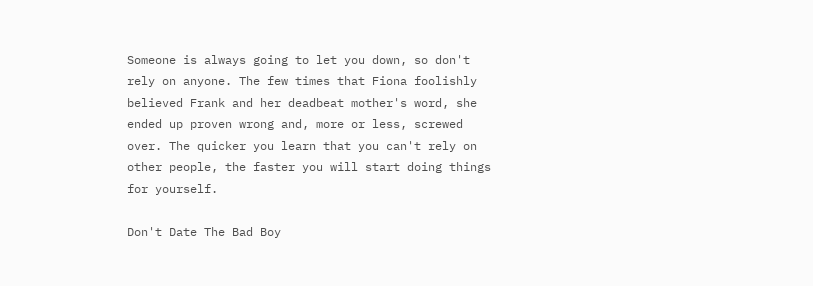Someone is always going to let you down, so don't rely on anyone. The few times that Fiona foolishly believed Frank and her deadbeat mother's word, she ended up proven wrong and, more or less, screwed over. The quicker you learn that you can't rely on other people, the faster you will start doing things for yourself.

Don't Date The Bad Boy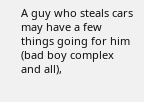A guy who steals cars may have a few things going for him (bad boy complex and all),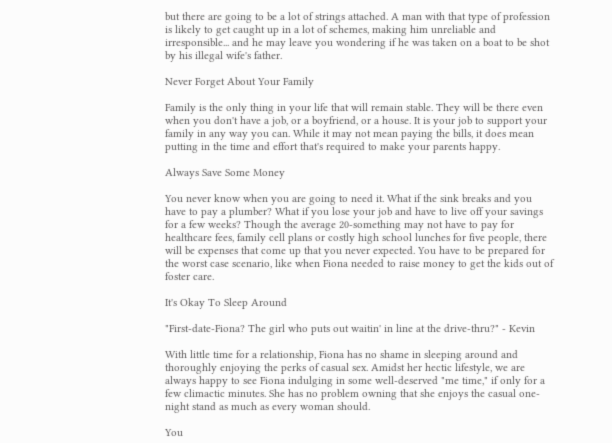but there are going to be a lot of strings attached. A man with that type of profession is likely to get caught up in a lot of schemes, making him unreliable and irresponsible... and he may leave you wondering if he was taken on a boat to be shot by his illegal wife's father.

Never Forget About Your Family

Family is the only thing in your life that will remain stable. They will be there even when you don't have a job, or a boyfriend, or a house. It is your job to support your family in any way you can. While it may not mean paying the bills, it does mean putting in the time and effort that's required to make your parents happy.

Always Save Some Money

You never know when you are going to need it. What if the sink breaks and you have to pay a plumber? What if you lose your job and have to live off your savings for a few weeks? Though the average 20-something may not have to pay for healthcare fees, family cell plans or costly high school lunches for five people, there will be expenses that come up that you never expected. You have to be prepared for the worst case scenario, like when Fiona needed to raise money to get the kids out of foster care.

It's Okay To Sleep Around

"First-date-Fiona? The girl who puts out waitin' in line at the drive-thru?" - Kevin

With little time for a relationship, Fiona has no shame in sleeping around and thoroughly enjoying the perks of casual sex. Amidst her hectic lifestyle, we are always happy to see Fiona indulging in some well-deserved "me time," if only for a few climactic minutes. She has no problem owning that she enjoys the casual one-night stand as much as every woman should.

You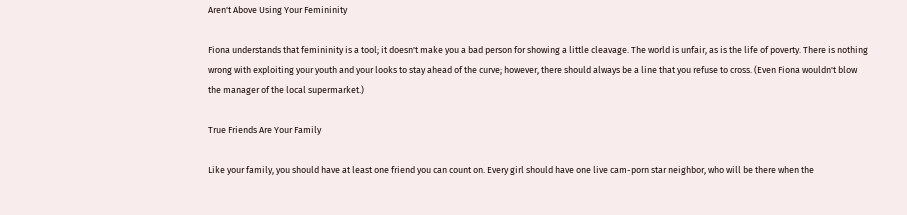Aren't Above Using Your Femininity

Fiona understands that femininity is a tool; it doesn't make you a bad person for showing a little cleavage. The world is unfair, as is the life of poverty. There is nothing wrong with exploiting your youth and your looks to stay ahead of the curve; however, there should always be a line that you refuse to cross. (Even Fiona wouldn't blow the manager of the local supermarket.)

True Friends Are Your Family

Like your family, you should have at least one friend you can count on. Every girl should have one live cam-porn star neighbor, who will be there when the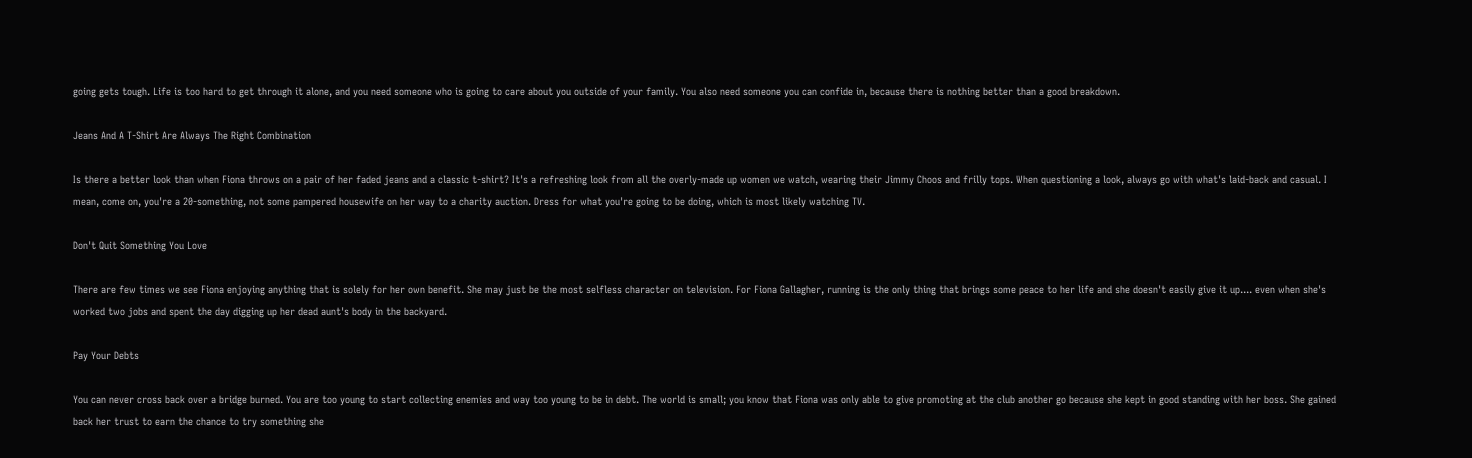going gets tough. Life is too hard to get through it alone, and you need someone who is going to care about you outside of your family. You also need someone you can confide in, because there is nothing better than a good breakdown.

Jeans And A T-Shirt Are Always The Right Combination

Is there a better look than when Fiona throws on a pair of her faded jeans and a classic t-shirt? It's a refreshing look from all the overly-made up women we watch, wearing their Jimmy Choos and frilly tops. When questioning a look, always go with what's laid-back and casual. I mean, come on, you're a 20-something, not some pampered housewife on her way to a charity auction. Dress for what you're going to be doing, which is most likely watching TV.

Don't Quit Something You Love

There are few times we see Fiona enjoying anything that is solely for her own benefit. She may just be the most selfless character on television. For Fiona Gallagher, running is the only thing that brings some peace to her life and she doesn't easily give it up.... even when she's worked two jobs and spent the day digging up her dead aunt's body in the backyard.

Pay Your Debts

You can never cross back over a bridge burned. You are too young to start collecting enemies and way too young to be in debt. The world is small; you know that Fiona was only able to give promoting at the club another go because she kept in good standing with her boss. She gained back her trust to earn the chance to try something she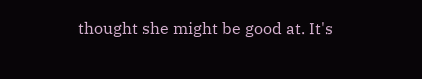thought she might be good at. It's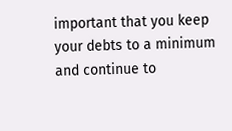important that you keep your debts to a minimum and continue to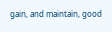gain, and maintain, good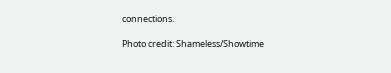connections.

Photo credit: Shameless/Showtime